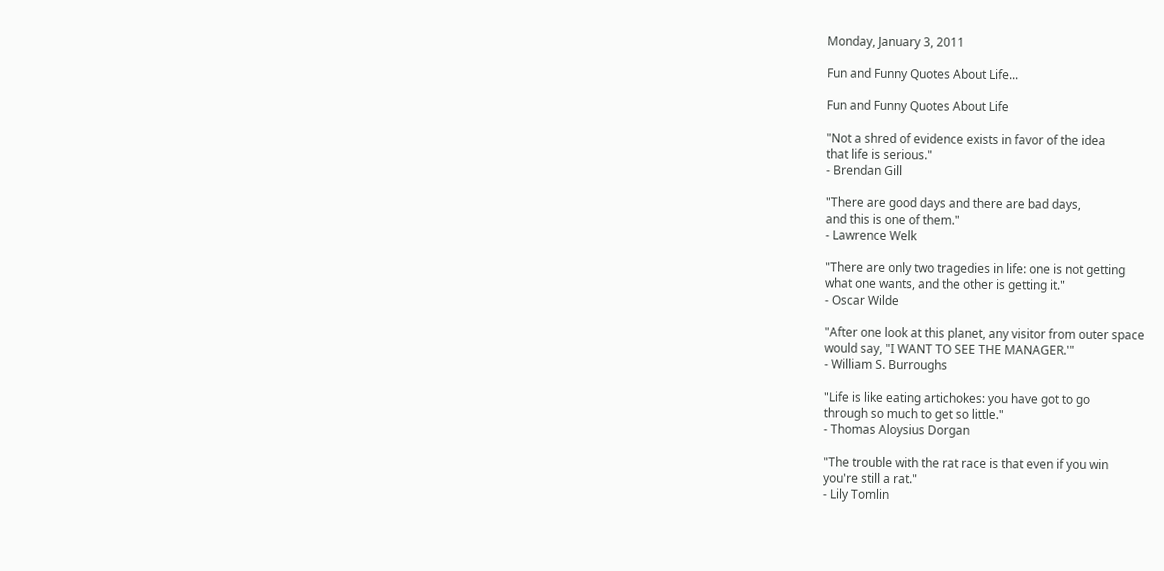Monday, January 3, 2011

Fun and Funny Quotes About Life...

Fun and Funny Quotes About Life

"Not a shred of evidence exists in favor of the idea
that life is serious."
- Brendan Gill

"There are good days and there are bad days,
and this is one of them."
- Lawrence Welk

"There are only two tragedies in life: one is not getting
what one wants, and the other is getting it."
- Oscar Wilde

"After one look at this planet, any visitor from outer space
would say, "I WANT TO SEE THE MANAGER.'"
- William S. Burroughs

"Life is like eating artichokes: you have got to go
through so much to get so little."
- Thomas Aloysius Dorgan

"The trouble with the rat race is that even if you win
you're still a rat."
- Lily Tomlin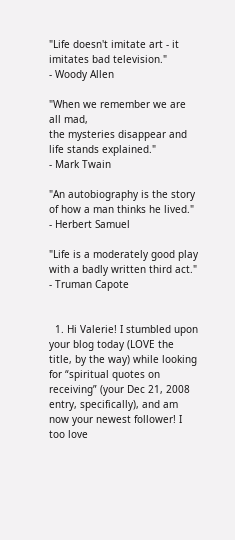"Life doesn't imitate art - it imitates bad television."
- Woody Allen

"When we remember we are all mad,
the mysteries disappear and life stands explained."
- Mark Twain

"An autobiography is the story of how a man thinks he lived."
- Herbert Samuel

"Life is a moderately good play with a badly written third act."
- Truman Capote


  1. Hi Valerie! I stumbled upon your blog today (LOVE the title, by the way) while looking for “spiritual quotes on receiving” (your Dec 21, 2008 entry, specifically), and am now your newest follower! I too love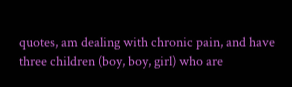quotes, am dealing with chronic pain, and have three children (boy, boy, girl) who are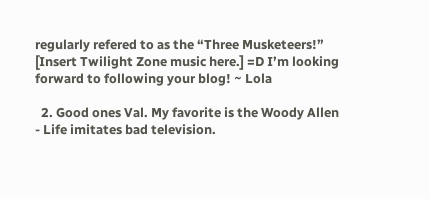regularly refered to as the “Three Musketeers!” [Insert Twilight Zone music here.] =D I’m looking forward to following your blog! ~ Lola

  2. Good ones Val. My favorite is the Woody Allen - Life imitates bad television.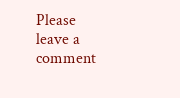Please leave a comment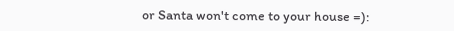or Santa won't come to your house =):